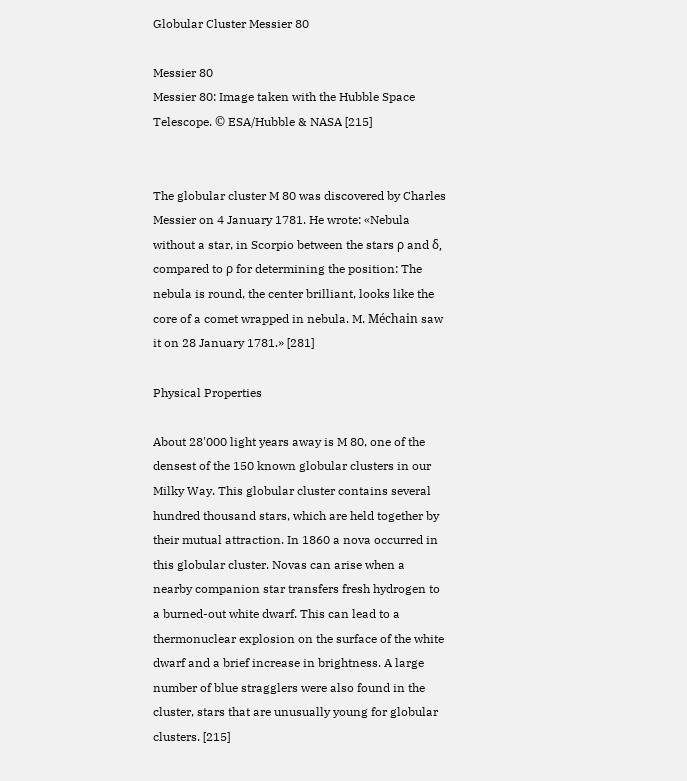Globular Cluster Messier 80

Messier 80
Messier 80: Image taken with the Hubble Space Telescope. © ESA/Hubble & NASA [215]


The globular cluster M 80 was discovered by Charles Messier on 4 January 1781. He wrote: «Nebula without a star, in Scorpio between the stars ρ and δ, compared to ρ for determining the position: The nebula is round, the center brilliant, looks like the core of a comet wrapped in nebula. M. Méchain saw it on 28 January 1781.» [281]

Physical Properties

About 28'000 light years away is M 80, one of the densest of the 150 known globular clusters in our Milky Way. This globular cluster contains several hundred thousand stars, which are held together by their mutual attraction. In 1860 a nova occurred in this globular cluster. Novas can arise when a nearby companion star transfers fresh hydrogen to a burned-out white dwarf. This can lead to a thermonuclear explosion on the surface of the white dwarf and a brief increase in brightness. A large number of blue stragglers were also found in the cluster, stars that are unusually young for globular clusters. [215]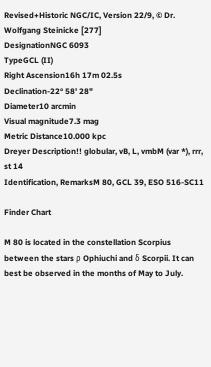Revised+Historic NGC/IC, Version 22/9, © Dr. Wolfgang Steinicke [277]
DesignationNGC 6093
TypeGCL (II)
Right Ascension16h 17m 02.5s
Declination-22° 58' 28"
Diameter10 arcmin
Visual magnitude7.3 mag
Metric Distance10.000 kpc
Dreyer Description!! globular, vB, L, vmbM (var *), rrr, st 14
Identification, RemarksM 80, GCL 39, ESO 516-SC11

Finder Chart

M 80 is located in the constellation Scorpius between the stars ρ Ophiuchi and δ Scorpii. It can best be observed in the months of May to July.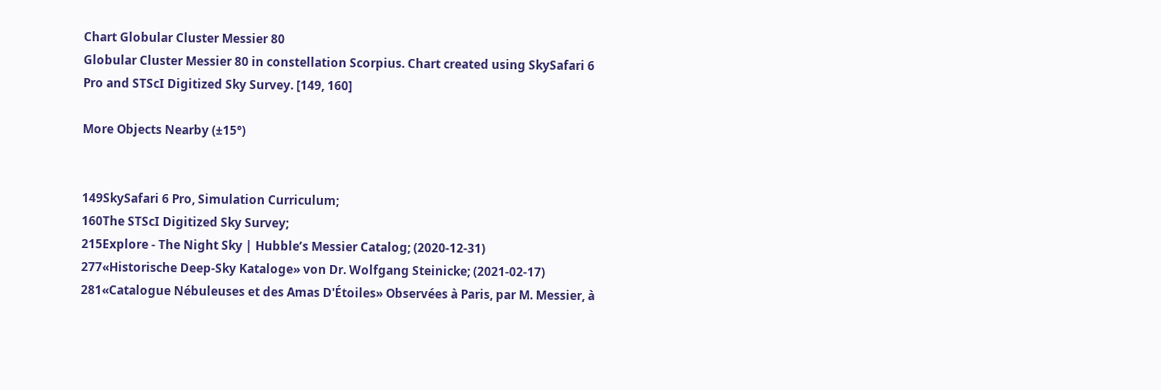Chart Globular Cluster Messier 80
Globular Cluster Messier 80 in constellation Scorpius. Chart created using SkySafari 6 Pro and STScI Digitized Sky Survey. [149, 160]

More Objects Nearby (±15°)


149SkySafari 6 Pro, Simulation Curriculum;
160The STScI Digitized Sky Survey;
215Explore - The Night Sky | Hubble’s Messier Catalog; (2020-12-31)
277«Historische Deep-Sky Kataloge» von Dr. Wolfgang Steinicke; (2021-02-17)
281«Catalogue Nébuleuses et des Amas D'Étoiles» Observées à Paris, par M. Messier, à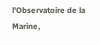l'Observatoire de la Marine,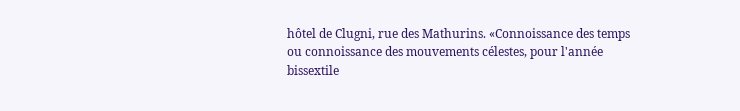hôtel de Clugni, rue des Mathurins. «Connoissance des temps ou connoissance des mouvements célestes, pour l'année bissextile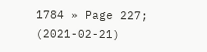1784 » Page 227; (2021-02-21)